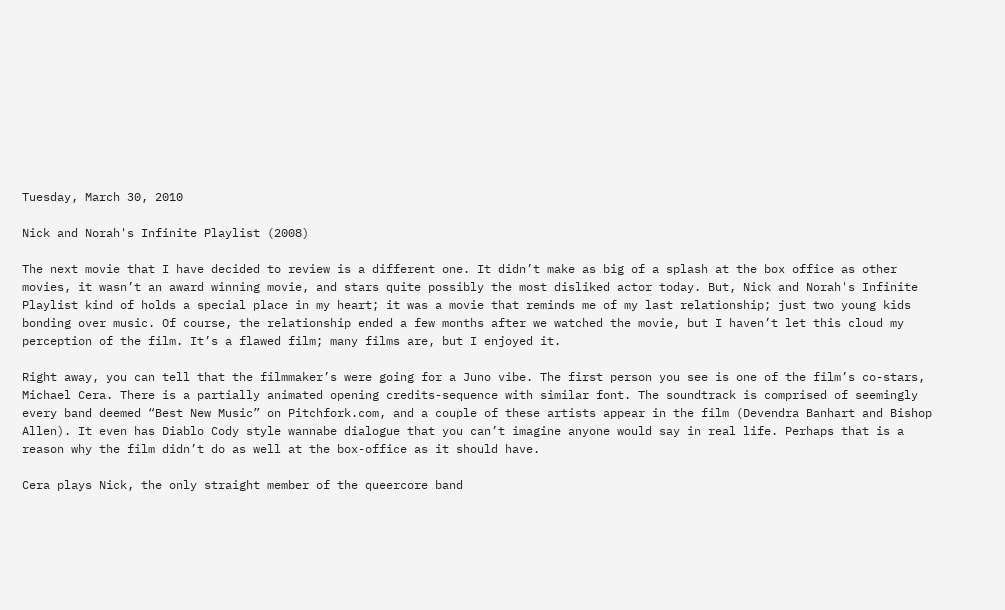Tuesday, March 30, 2010

Nick and Norah's Infinite Playlist (2008)

The next movie that I have decided to review is a different one. It didn’t make as big of a splash at the box office as other movies, it wasn’t an award winning movie, and stars quite possibly the most disliked actor today. But, Nick and Norah's Infinite Playlist kind of holds a special place in my heart; it was a movie that reminds me of my last relationship; just two young kids bonding over music. Of course, the relationship ended a few months after we watched the movie, but I haven’t let this cloud my perception of the film. It’s a flawed film; many films are, but I enjoyed it.

Right away, you can tell that the filmmaker’s were going for a Juno vibe. The first person you see is one of the film’s co-stars, Michael Cera. There is a partially animated opening credits-sequence with similar font. The soundtrack is comprised of seemingly every band deemed “Best New Music” on Pitchfork.com, and a couple of these artists appear in the film (Devendra Banhart and Bishop Allen). It even has Diablo Cody style wannabe dialogue that you can’t imagine anyone would say in real life. Perhaps that is a reason why the film didn’t do as well at the box-office as it should have.

Cera plays Nick, the only straight member of the queercore band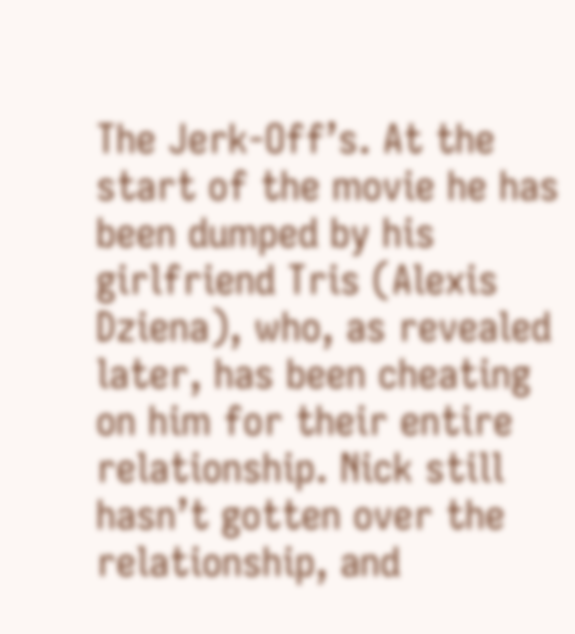The Jerk-Off’s. At the start of the movie he has been dumped by his girlfriend Tris (Alexis Dziena), who, as revealed later, has been cheating on him for their entire relationship. Nick still hasn’t gotten over the relationship, and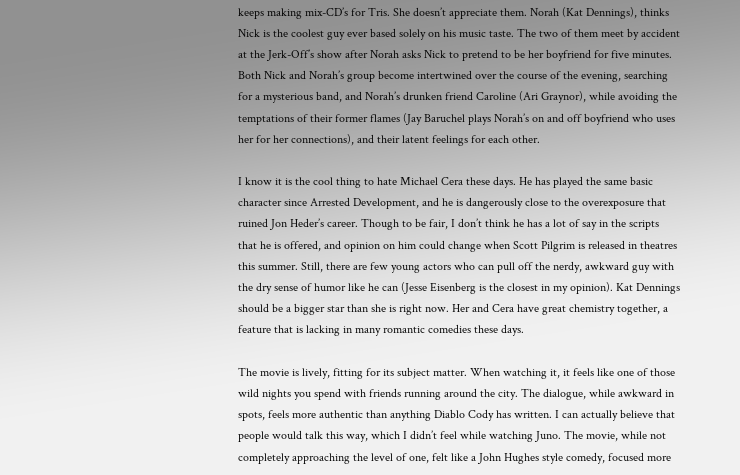keeps making mix-CD’s for Tris. She doesn’t appreciate them. Norah (Kat Dennings), thinks Nick is the coolest guy ever based solely on his music taste. The two of them meet by accident at the Jerk-Off’s show after Norah asks Nick to pretend to be her boyfriend for five minutes. Both Nick and Norah’s group become intertwined over the course of the evening, searching for a mysterious band, and Norah’s drunken friend Caroline (Ari Graynor), while avoiding the temptations of their former flames (Jay Baruchel plays Norah’s on and off boyfriend who uses her for her connections), and their latent feelings for each other.

I know it is the cool thing to hate Michael Cera these days. He has played the same basic character since Arrested Development, and he is dangerously close to the overexposure that ruined Jon Heder’s career. Though to be fair, I don’t think he has a lot of say in the scripts that he is offered, and opinion on him could change when Scott Pilgrim is released in theatres this summer. Still, there are few young actors who can pull off the nerdy, awkward guy with the dry sense of humor like he can (Jesse Eisenberg is the closest in my opinion). Kat Dennings should be a bigger star than she is right now. Her and Cera have great chemistry together, a feature that is lacking in many romantic comedies these days.

The movie is lively, fitting for its subject matter. When watching it, it feels like one of those wild nights you spend with friends running around the city. The dialogue, while awkward in spots, feels more authentic than anything Diablo Cody has written. I can actually believe that people would talk this way, which I didn’t feel while watching Juno. The movie, while not completely approaching the level of one, felt like a John Hughes style comedy, focused more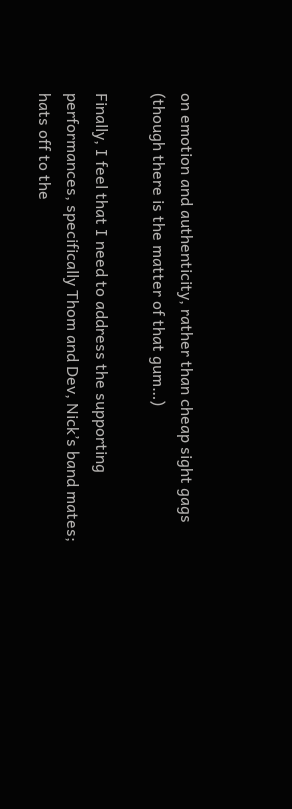on emotion and authenticity, rather than cheap sight gags (though there is the matter of that gum…)

Finally, I feel that I need to address the supporting performances, specifically Thom and Dev, Nick’s band mates; hats off to the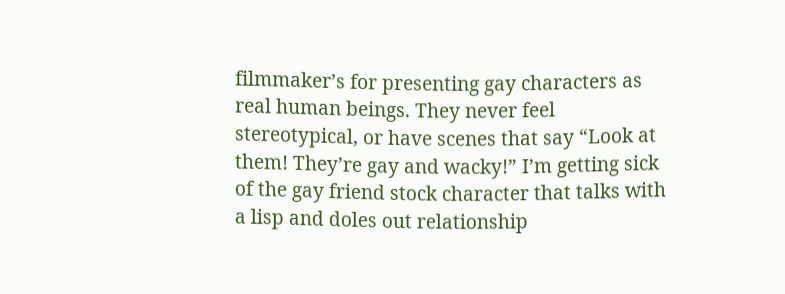filmmaker’s for presenting gay characters as real human beings. They never feel stereotypical, or have scenes that say “Look at them! They’re gay and wacky!” I’m getting sick of the gay friend stock character that talks with a lisp and doles out relationship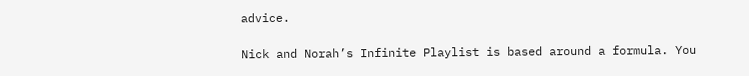advice.

Nick and Norah’s Infinite Playlist is based around a formula. You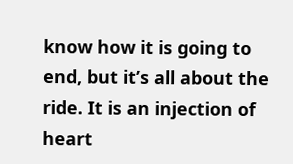know how it is going to end, but it’s all about the ride. It is an injection of heart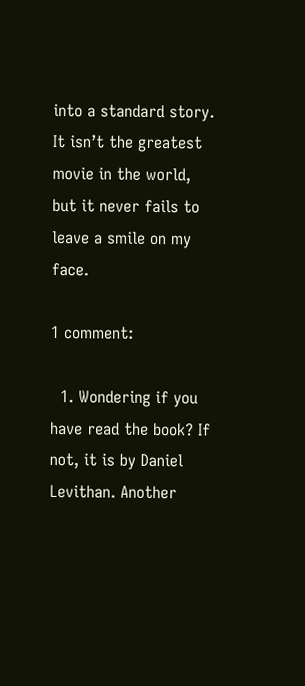into a standard story. It isn’t the greatest movie in the world, but it never fails to leave a smile on my face.

1 comment:

  1. Wondering if you have read the book? If not, it is by Daniel Levithan. Another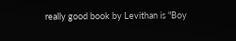really good book by Levithan is "Boy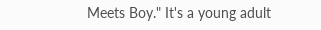Meets Boy." It's a young adult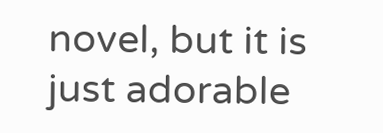novel, but it is just adorable